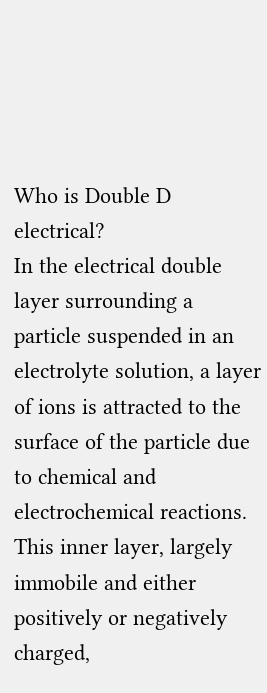Who is Double D electrical?
In the electrical double layer surrounding a particle suspended in an electrolyte solution, a layer of ions is attracted to the surface of the particle due to chemical and electrochemical reactions. This inner layer, largely immobile and either positively or negatively charged,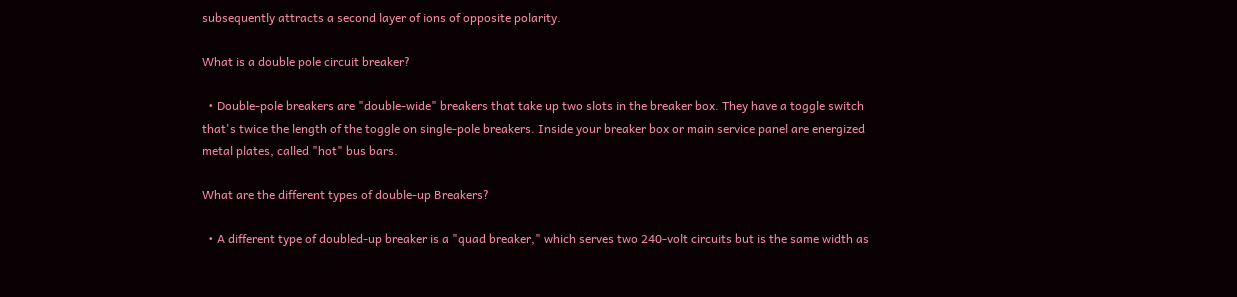subsequently attracts a second layer of ions of opposite polarity.

What is a double pole circuit breaker?

  • Double-pole breakers are "double-wide" breakers that take up two slots in the breaker box. They have a toggle switch that's twice the length of the toggle on single-pole breakers. Inside your breaker box or main service panel are energized metal plates, called "hot" bus bars.

What are the different types of double-up Breakers?

  • A different type of doubled-up breaker is a "quad breaker," which serves two 240-volt circuits but is the same width as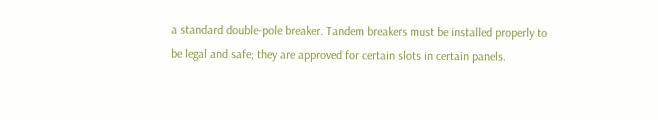a standard double-pole breaker. Tandem breakers must be installed properly to be legal and safe; they are approved for certain slots in certain panels.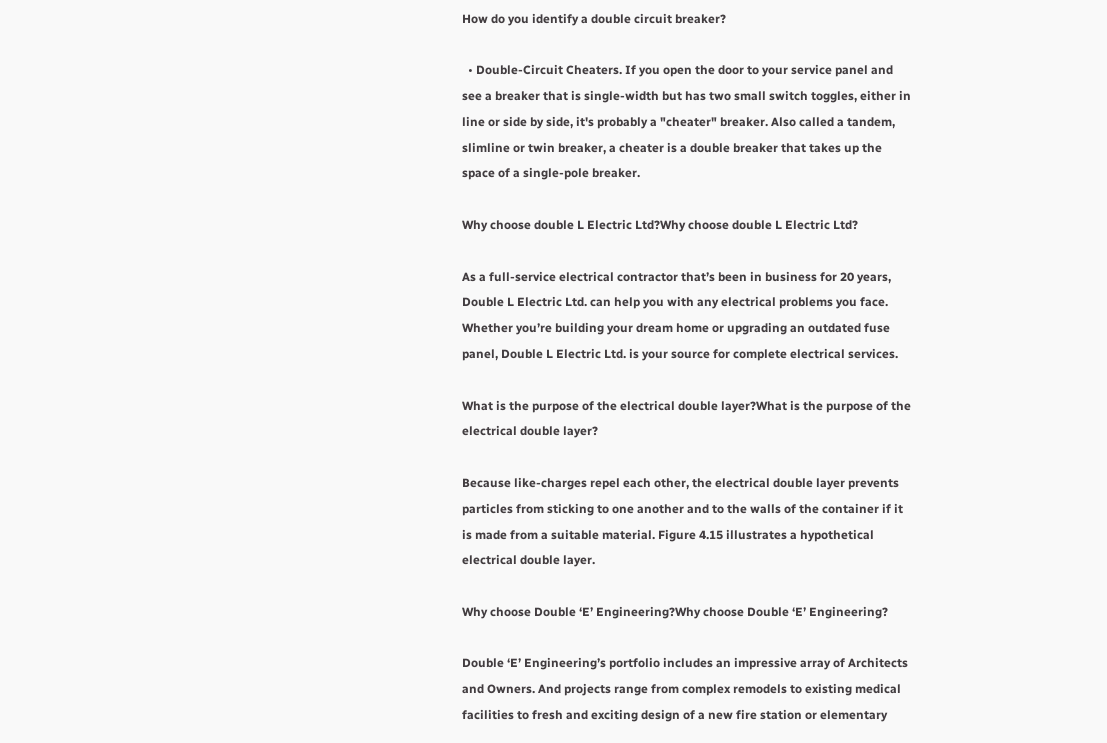How do you identify a double circuit breaker?

  • Double-Circuit Cheaters. If you open the door to your service panel and see a breaker that is single-width but has two small switch toggles, either in line or side by side, it's probably a "cheater" breaker. Also called a tandem, slimline or twin breaker, a cheater is a double breaker that takes up the space of a single-pole breaker.

Why choose double L Electric Ltd?Why choose double L Electric Ltd?

As a full-service electrical contractor that’s been in business for 20 years, Double L Electric Ltd. can help you with any electrical problems you face. Whether you’re building your dream home or upgrading an outdated fuse panel, Double L Electric Ltd. is your source for complete electrical services.

What is the purpose of the electrical double layer?What is the purpose of the electrical double layer?

Because like-charges repel each other, the electrical double layer prevents particles from sticking to one another and to the walls of the container if it is made from a suitable material. Figure 4.15 illustrates a hypothetical electrical double layer.

Why choose Double ‘E’ Engineering?Why choose Double ‘E’ Engineering?

Double ‘E’ Engineering’s portfolio includes an impressive array of Architects and Owners. And projects range from complex remodels to existing medical facilities to fresh and exciting design of a new fire station or elementary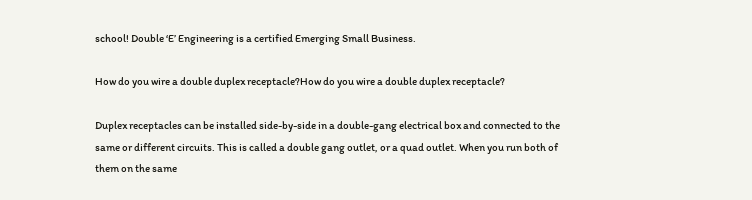school! Double ‘E’ Engineering is a certified Emerging Small Business.

How do you wire a double duplex receptacle?How do you wire a double duplex receptacle?

Duplex receptacles can be installed side-by-side in a double-gang electrical box and connected to the same or different circuits. This is called a double gang outlet, or a quad outlet. When you run both of them on the same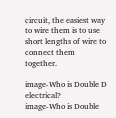circuit, the easiest way to wire them is to use short lengths of wire to connect them together.

image-Who is Double D electrical?
image-Who is Double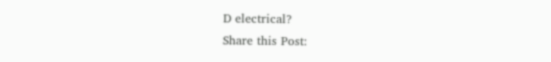D electrical?
Share this Post: